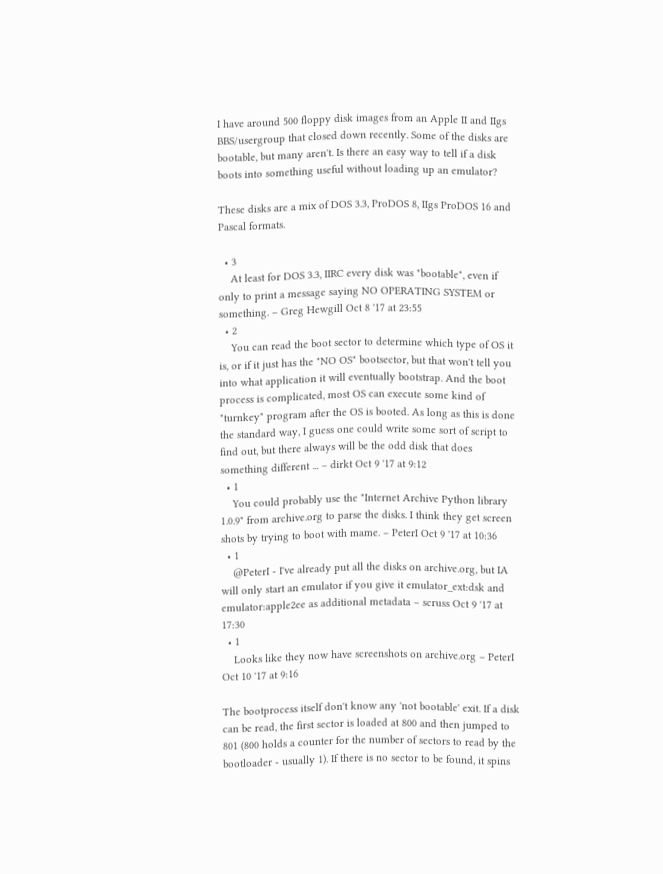I have around 500 floppy disk images from an Apple II and IIgs BBS/usergroup that closed down recently. Some of the disks are bootable, but many aren't. Is there an easy way to tell if a disk boots into something useful without loading up an emulator?

These disks are a mix of DOS 3.3, ProDOS 8, IIgs ProDOS 16 and Pascal formats.

  • 3
    At least for DOS 3.3, IIRC every disk was "bootable", even if only to print a message saying NO OPERATING SYSTEM or something. – Greg Hewgill Oct 8 '17 at 23:55
  • 2
    You can read the boot sector to determine which type of OS it is, or if it just has the "NO OS" bootsector, but that won't tell you into what application it will eventually bootstrap. And the boot process is complicated, most OS can execute some kind of "turnkey" program after the OS is booted. As long as this is done the standard way, I guess one could write some sort of script to find out, but there always will be the odd disk that does something different ... – dirkt Oct 9 '17 at 9:12
  • 1
    You could probably use the "Internet Archive Python library 1.0.9" from archive.org to parse the disks. I think they get screen shots by trying to boot with mame. – PeterI Oct 9 '17 at 10:36
  • 1
    @PeterI - I've already put all the disks on archive.org, but IA will only start an emulator if you give it emulator_ext:dsk and emulator:apple2ee as additional metadata – scruss Oct 9 '17 at 17:30
  • 1
    Looks like they now have screenshots on archive.org – PeterI Oct 10 '17 at 9:16

The bootprocess itself don't know any 'not bootable' exit. If a disk can be read, the first sector is loaded at 800 and then jumped to 801 (800 holds a counter for the number of sectors to read by the bootloader - usually 1). If there is no sector to be found, it spins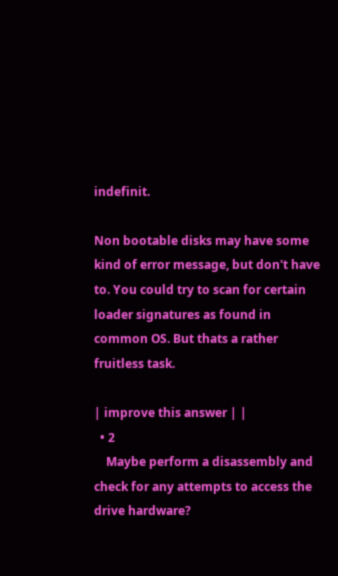indefinit.

Non bootable disks may have some kind of error message, but don't have to. You could try to scan for certain loader signatures as found in common OS. But thats a rather fruitless task.

| improve this answer | |
  • 2
    Maybe perform a disassembly and check for any attempts to access the drive hardware?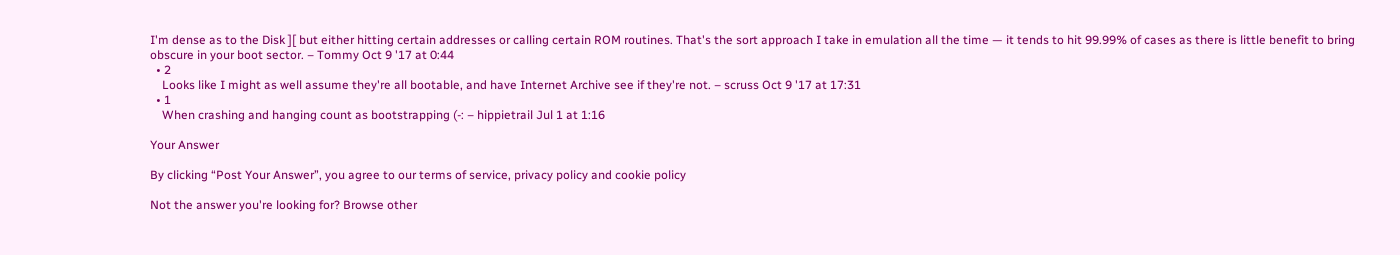I'm dense as to the Disk ][ but either hitting certain addresses or calling certain ROM routines. That's the sort approach I take in emulation all the time — it tends to hit 99.99% of cases as there is little benefit to bring obscure in your boot sector. – Tommy Oct 9 '17 at 0:44
  • 2
    Looks like I might as well assume they're all bootable, and have Internet Archive see if they're not. – scruss Oct 9 '17 at 17:31
  • 1
    When crashing and hanging count as bootstrapping (-: – hippietrail Jul 1 at 1:16

Your Answer

By clicking “Post Your Answer”, you agree to our terms of service, privacy policy and cookie policy

Not the answer you're looking for? Browse other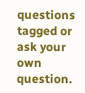questions tagged or ask your own question.